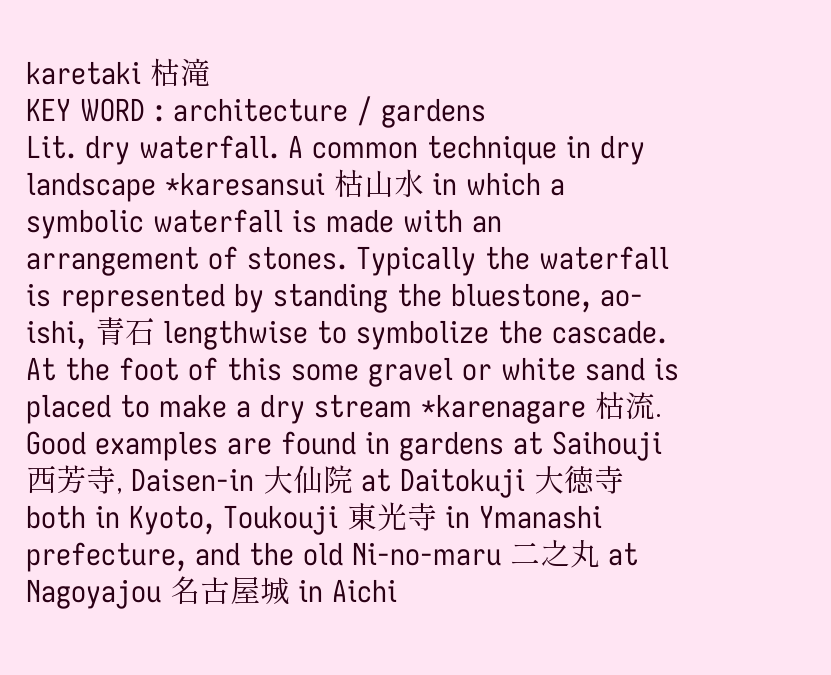karetaki 枯滝
KEY WORD : architecture / gardens
Lit. dry waterfall. A common technique in dry landscape *karesansui 枯山水 in which a symbolic waterfall is made with an arrangement of stones. Typically the waterfall is represented by standing the bluestone, ao-ishi, 青石 lengthwise to symbolize the cascade. At the foot of this some gravel or white sand is placed to make a dry stream *karenagare 枯流. Good examples are found in gardens at Saihouji 西芳寺, Daisen-in 大仙院 at Daitokuji 大徳寺 both in Kyoto, Toukouji 東光寺 in Ymanashi prefecture, and the old Ni-no-maru 二之丸 at Nagoyajou 名古屋城 in Aichi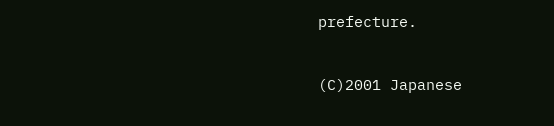prefecture.


(C)2001 Japanese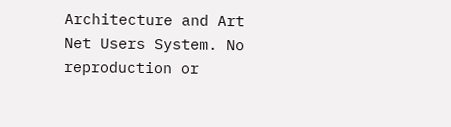Architecture and Art Net Users System. No reproduction or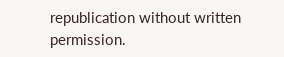republication without written permission.